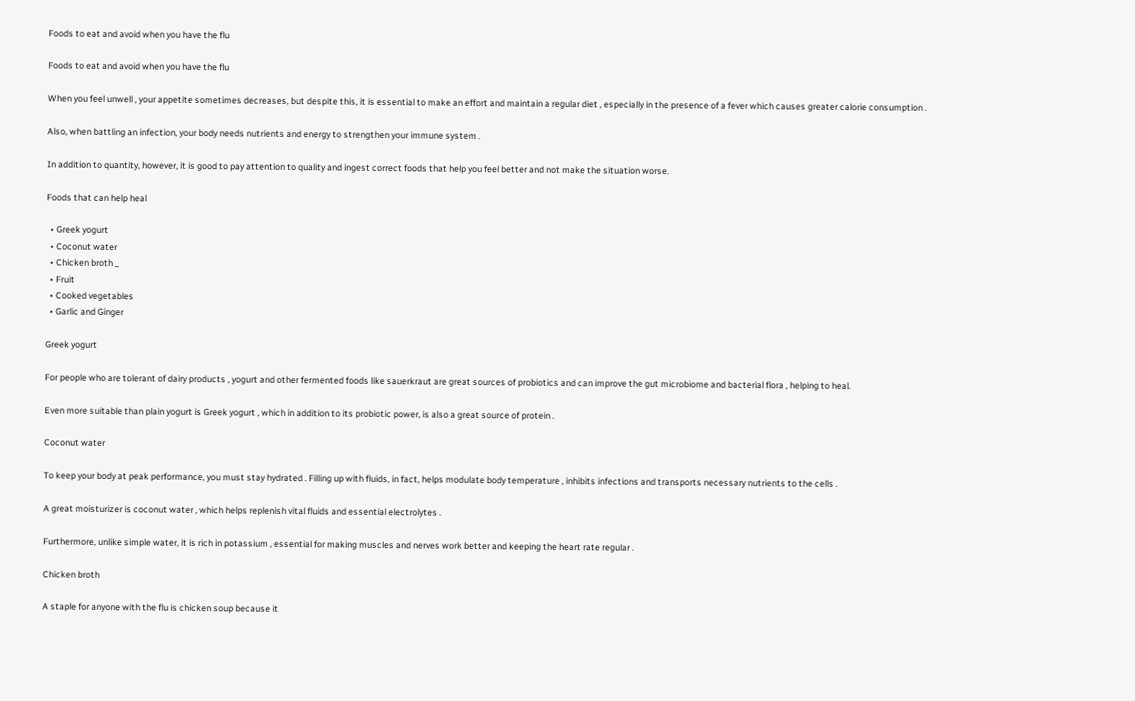Foods to eat and avoid when you have the flu

Foods to eat and avoid when you have the flu

When you feel unwell , your appetite sometimes decreases, but despite this, it is essential to make an effort and maintain a regular diet , especially in the presence of a fever which causes greater calorie consumption .

Also, when battling an infection, your body needs nutrients and energy to strengthen your immune system .

In addition to quantity, however, it is good to pay attention to quality and ingest correct foods that help you feel better and not make the situation worse.

Foods that can help heal

  • Greek yogurt
  • Coconut water
  • Chicken broth _
  • Fruit
  • Cooked vegetables
  • Garlic and Ginger

Greek yogurt

For people who are tolerant of dairy products , yogurt and other fermented foods like sauerkraut are great sources of probiotics and can improve the gut microbiome and bacterial flora , helping to heal.

Even more suitable than plain yogurt is Greek yogurt , which in addition to its probiotic power, is also a great source of protein .

Coconut water

To keep your body at peak performance, you must stay hydrated . Filling up with fluids, in fact, helps modulate body temperature , inhibits infections and transports necessary nutrients to the cells .

A great moisturizer is coconut water , which helps replenish vital fluids and essential electrolytes .

Furthermore, unlike simple water, it is rich in potassium , essential for making muscles and nerves work better and keeping the heart rate regular .

Chicken broth

A staple for anyone with the flu is chicken soup because it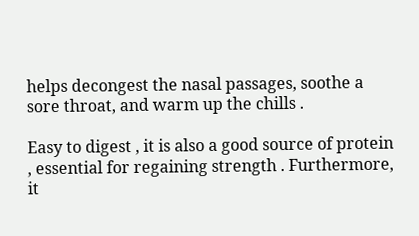helps decongest the nasal passages, soothe a sore throat, and warm up the chills .

Easy to digest , it is also a good source of protein , essential for regaining strength . Furthermore, it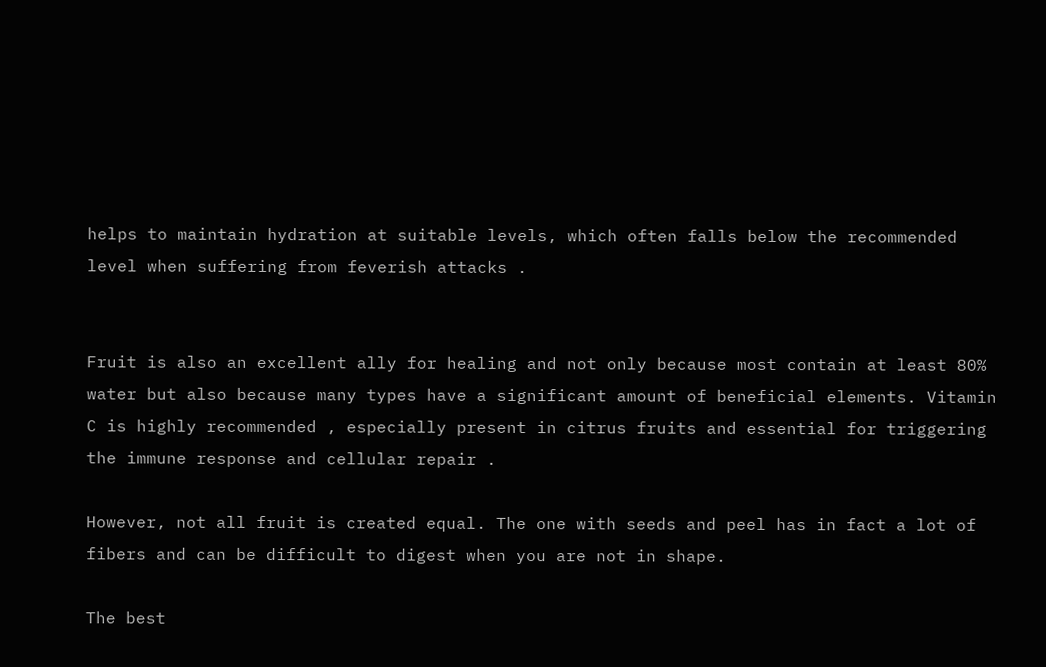helps to maintain hydration at suitable levels, which often falls below the recommended level when suffering from feverish attacks .


Fruit is also an excellent ally for healing and not only because most contain at least 80% water but also because many types have a significant amount of beneficial elements. Vitamin C is highly recommended , especially present in citrus fruits and essential for triggering the immune response and cellular repair .

However, not all fruit is created equal. The one with seeds and peel has in fact a lot of fibers and can be difficult to digest when you are not in shape.

The best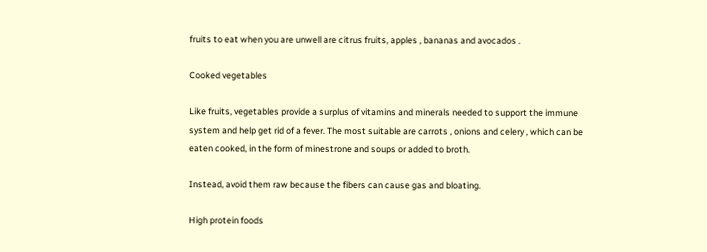fruits to eat when you are unwell are citrus fruits, apples , bananas and avocados .

Cooked vegetables

Like fruits, vegetables provide a surplus of vitamins and minerals needed to support the immune system and help get rid of a fever. The most suitable are carrots , onions and celery , which can be eaten cooked, in the form of minestrone and soups or added to broth.

Instead, avoid them raw because the fibers can cause gas and bloating.

High protein foods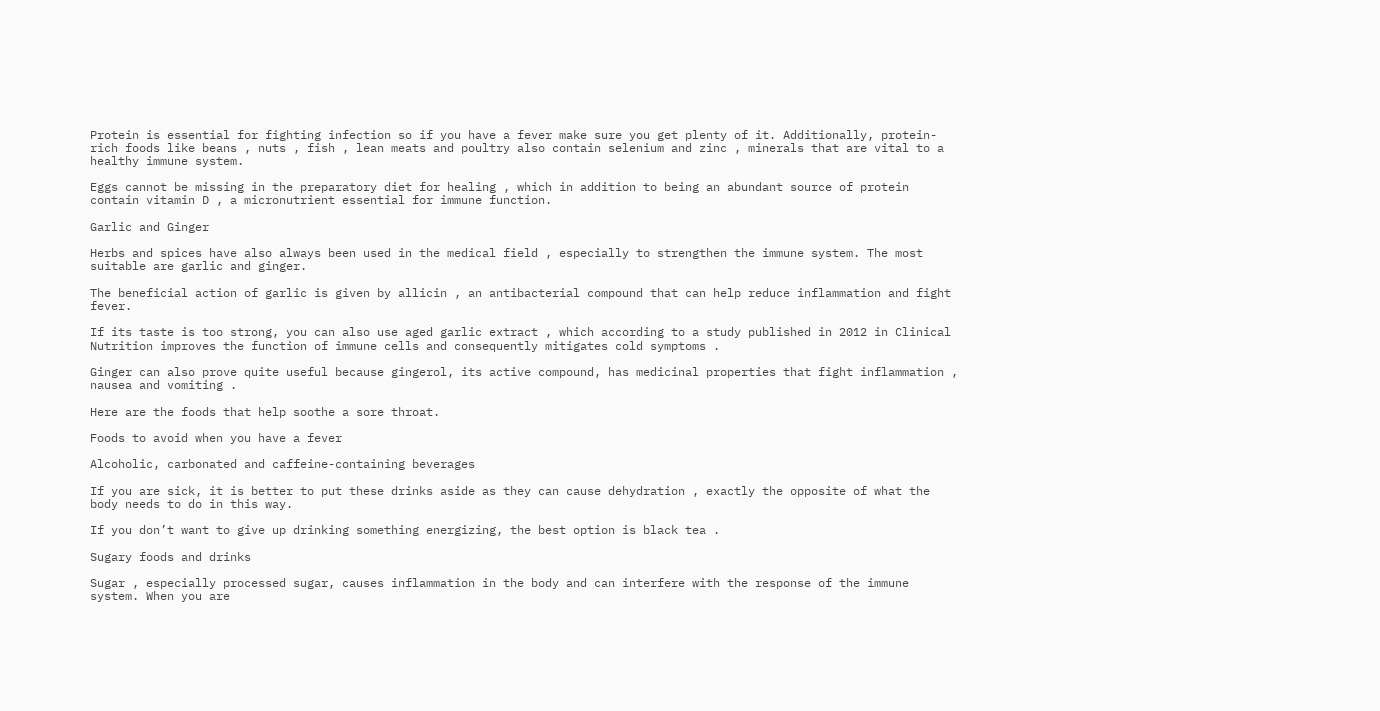Protein is essential for fighting infection so if you have a fever make sure you get plenty of it. Additionally, protein-rich foods like beans , nuts , fish , lean meats and poultry also contain selenium and zinc , minerals that are vital to a healthy immune system.

Eggs cannot be missing in the preparatory diet for healing , which in addition to being an abundant source of protein contain vitamin D , a micronutrient essential for immune function.

Garlic and Ginger

Herbs and spices have also always been used in the medical field , especially to strengthen the immune system. The most suitable are garlic and ginger.

The beneficial action of garlic is given by allicin , an antibacterial compound that can help reduce inflammation and fight fever.

If its taste is too strong, you can also use aged garlic extract , which according to a study published in 2012 in Clinical Nutrition improves the function of immune cells and consequently mitigates cold symptoms .

Ginger can also prove quite useful because gingerol, its active compound, has medicinal properties that fight inflammation , nausea and vomiting .

Here are the foods that help soothe a sore throat.

Foods to avoid when you have a fever

Alcoholic, carbonated and caffeine-containing beverages

If you are sick, it is better to put these drinks aside as they can cause dehydration , exactly the opposite of what the body needs to do in this way.

If you don’t want to give up drinking something energizing, the best option is black tea .

Sugary foods and drinks

Sugar , especially processed sugar, causes inflammation in the body and can interfere with the response of the immune system. When you are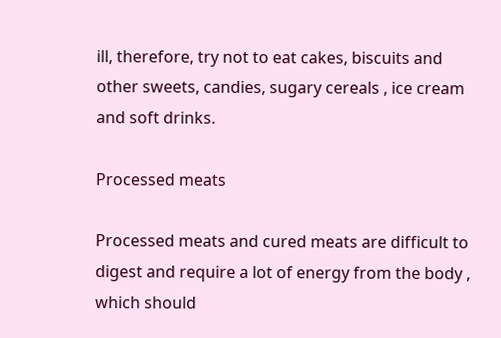ill, therefore, try not to eat cakes, biscuits and other sweets, candies, sugary cereals , ice cream and soft drinks.

Processed meats

Processed meats and cured meats are difficult to digest and require a lot of energy from the body , which should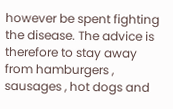however be spent fighting the disease. The advice is therefore to stay away from hamburgers , sausages , hot dogs and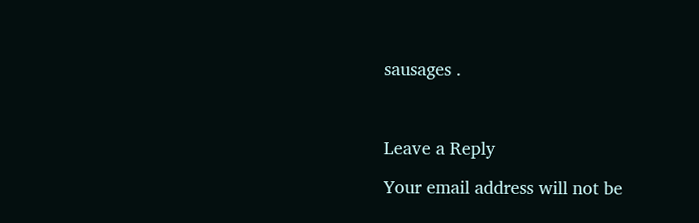sausages .



Leave a Reply

Your email address will not be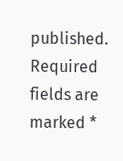published. Required fields are marked *